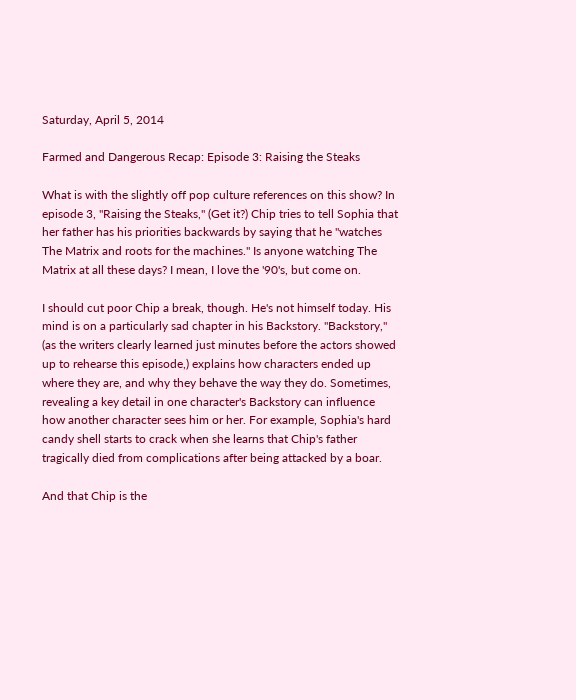Saturday, April 5, 2014

Farmed and Dangerous Recap: Episode 3: Raising the Steaks

What is with the slightly off pop culture references on this show? In episode 3, "Raising the Steaks," (Get it?) Chip tries to tell Sophia that her father has his priorities backwards by saying that he "watches The Matrix and roots for the machines." Is anyone watching The Matrix at all these days? I mean, I love the '90's, but come on.

I should cut poor Chip a break, though. He's not himself today. His mind is on a particularly sad chapter in his Backstory. "Backstory," (as the writers clearly learned just minutes before the actors showed up to rehearse this episode,) explains how characters ended up where they are, and why they behave the way they do. Sometimes, revealing a key detail in one character's Backstory can influence how another character sees him or her. For example, Sophia's hard candy shell starts to crack when she learns that Chip's father tragically died from complications after being attacked by a boar.

And that Chip is the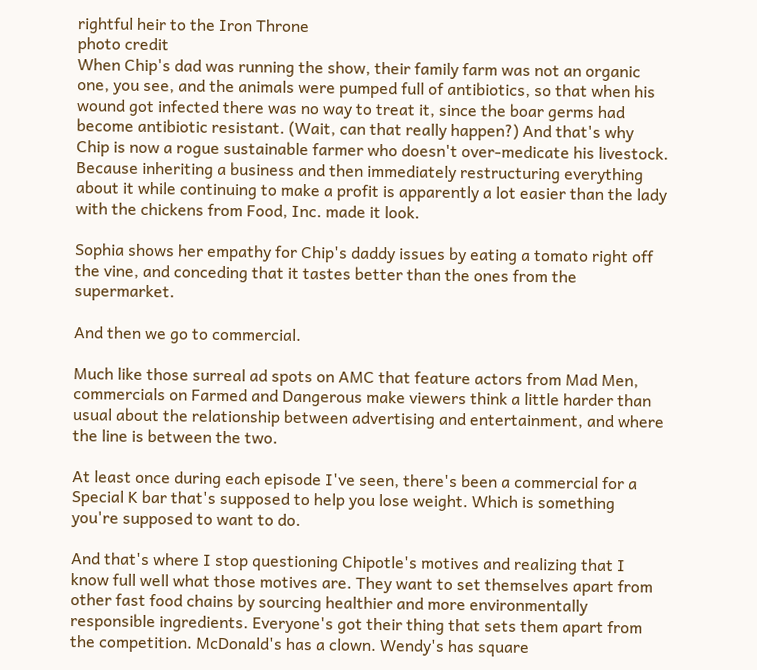rightful heir to the Iron Throne
photo credit
When Chip's dad was running the show, their family farm was not an organic one, you see, and the animals were pumped full of antibiotics, so that when his wound got infected there was no way to treat it, since the boar germs had become antibiotic resistant. (Wait, can that really happen?) And that's why Chip is now a rogue sustainable farmer who doesn't over-medicate his livestock. Because inheriting a business and then immediately restructuring everything about it while continuing to make a profit is apparently a lot easier than the lady with the chickens from Food, Inc. made it look.

Sophia shows her empathy for Chip's daddy issues by eating a tomato right off the vine, and conceding that it tastes better than the ones from the supermarket.

And then we go to commercial.

Much like those surreal ad spots on AMC that feature actors from Mad Men, commercials on Farmed and Dangerous make viewers think a little harder than usual about the relationship between advertising and entertainment, and where the line is between the two.

At least once during each episode I've seen, there's been a commercial for a Special K bar that's supposed to help you lose weight. Which is something you're supposed to want to do.

And that's where I stop questioning Chipotle's motives and realizing that I know full well what those motives are. They want to set themselves apart from other fast food chains by sourcing healthier and more environmentally responsible ingredients. Everyone's got their thing that sets them apart from the competition. McDonald's has a clown. Wendy's has square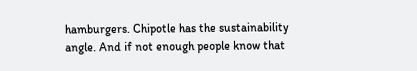hamburgers. Chipotle has the sustainability angle. And if not enough people know that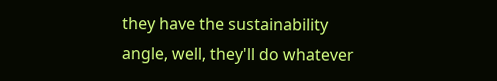they have the sustainability angle, well, they'll do whatever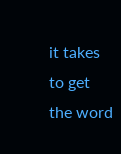it takes to get the word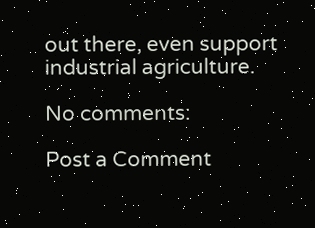out there, even support industrial agriculture.

No comments:

Post a Comment